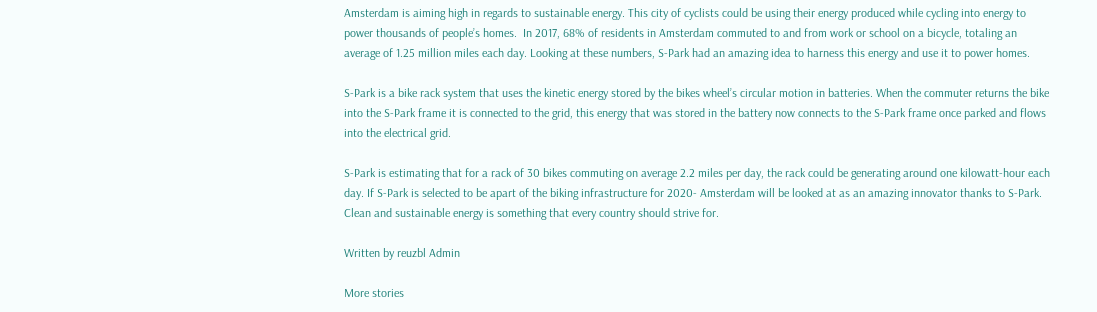Amsterdam is aiming high in regards to sustainable energy. This city of cyclists could be using their energy produced while cycling into energy to power thousands of people’s homes.  In 2017, 68% of residents in Amsterdam commuted to and from work or school on a bicycle, totaling an average of 1.25 million miles each day. Looking at these numbers, S-Park had an amazing idea to harness this energy and use it to power homes.

S-Park is a bike rack system that uses the kinetic energy stored by the bikes wheel’s circular motion in batteries. When the commuter returns the bike into the S-Park frame it is connected to the grid, this energy that was stored in the battery now connects to the S-Park frame once parked and flows into the electrical grid.

S-Park is estimating that for a rack of 30 bikes commuting on average 2.2 miles per day, the rack could be generating around one kilowatt-hour each day. If S-Park is selected to be apart of the biking infrastructure for 2020- Amsterdam will be looked at as an amazing innovator thanks to S-Park. Clean and sustainable energy is something that every country should strive for.

Written by reuzbl Admin

More stories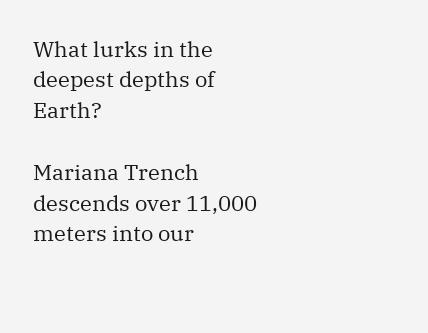What lurks in the deepest depths of Earth?

Mariana Trench descends over 11,000 meters into our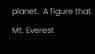planet.  A figure that Mt. Everest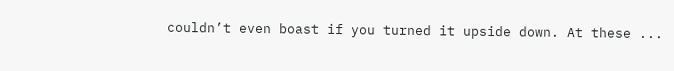couldn’t even boast if you turned it upside down. At these ...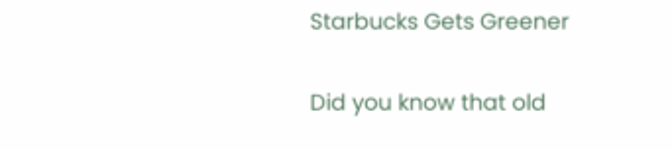Starbucks Gets Greener

Did you know that old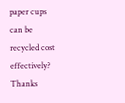paper cups can be recycled cost effectively? Thanks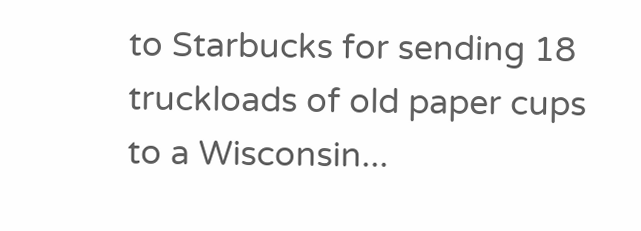to Starbucks for sending 18 truckloads of old paper cups to a Wisconsin...